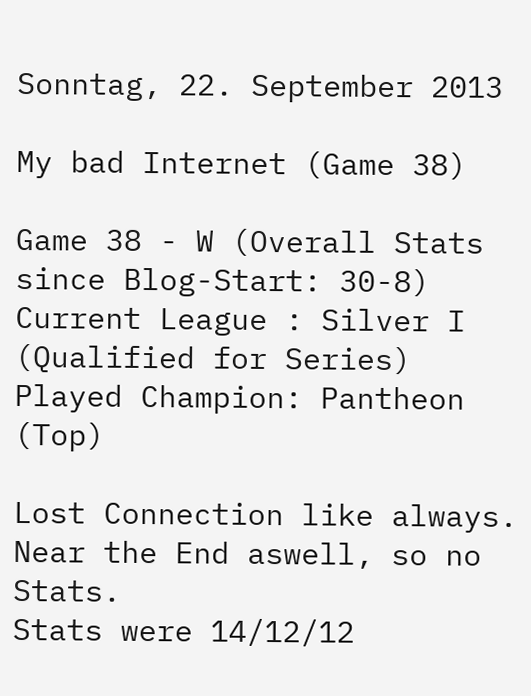Sonntag, 22. September 2013

My bad Internet (Game 38)

Game 38 - W (Overall Stats since Blog-Start: 30-8)
Current League : Silver I (Qualified for Series)
Played Champion: Pantheon (Top)

Lost Connection like always. Near the End aswell, so no Stats.
Stats were 14/12/12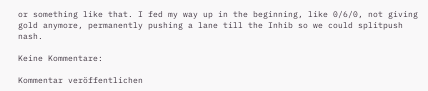or something like that. I fed my way up in the beginning, like 0/6/0, not giving gold anymore, permanently pushing a lane till the Inhib so we could splitpush nash.

Keine Kommentare:

Kommentar veröffentlichen